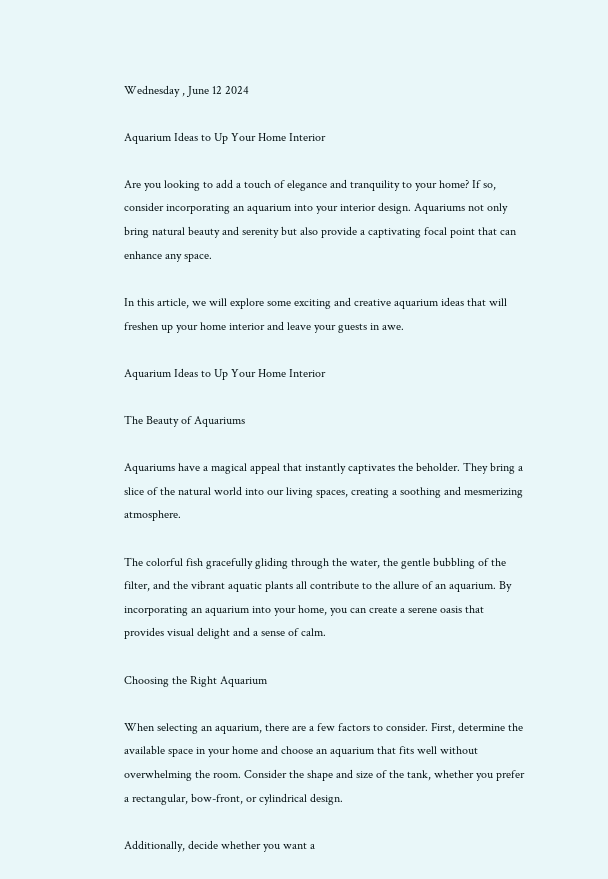Wednesday , June 12 2024

Aquarium Ideas to Up Your Home Interior

Are you looking to add a touch of elegance and tranquility to your home? If so, consider incorporating an aquarium into your interior design. Aquariums not only bring natural beauty and serenity but also provide a captivating focal point that can enhance any space.

In this article, we will explore some exciting and creative aquarium ideas that will freshen up your home interior and leave your guests in awe.

Aquarium Ideas to Up Your Home Interior

The Beauty of Aquariums

Aquariums have a magical appeal that instantly captivates the beholder. They bring a slice of the natural world into our living spaces, creating a soothing and mesmerizing atmosphere.

The colorful fish gracefully gliding through the water, the gentle bubbling of the filter, and the vibrant aquatic plants all contribute to the allure of an aquarium. By incorporating an aquarium into your home, you can create a serene oasis that provides visual delight and a sense of calm.

Choosing the Right Aquarium

When selecting an aquarium, there are a few factors to consider. First, determine the available space in your home and choose an aquarium that fits well without overwhelming the room. Consider the shape and size of the tank, whether you prefer a rectangular, bow-front, or cylindrical design.

Additionally, decide whether you want a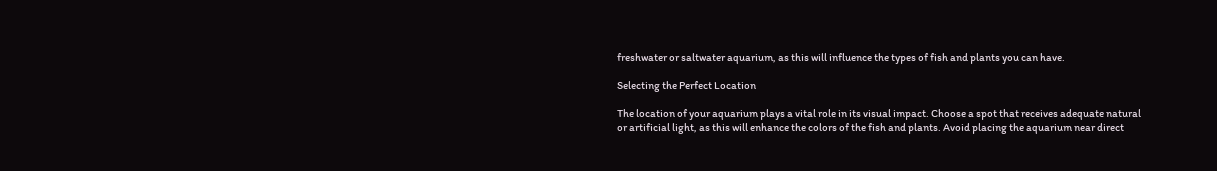freshwater or saltwater aquarium, as this will influence the types of fish and plants you can have.

Selecting the Perfect Location

The location of your aquarium plays a vital role in its visual impact. Choose a spot that receives adequate natural or artificial light, as this will enhance the colors of the fish and plants. Avoid placing the aquarium near direct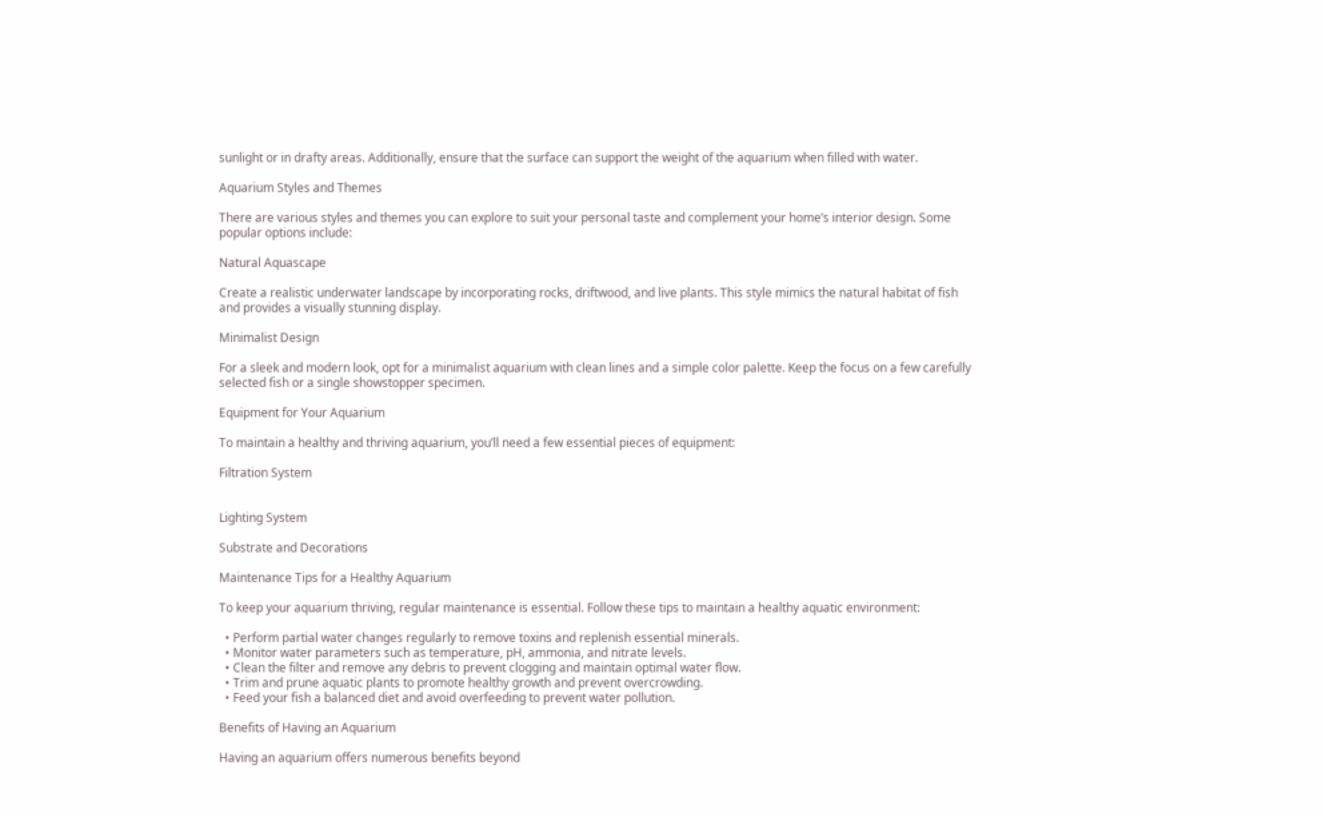sunlight or in drafty areas. Additionally, ensure that the surface can support the weight of the aquarium when filled with water.

Aquarium Styles and Themes

There are various styles and themes you can explore to suit your personal taste and complement your home’s interior design. Some popular options include:

Natural Aquascape

Create a realistic underwater landscape by incorporating rocks, driftwood, and live plants. This style mimics the natural habitat of fish and provides a visually stunning display.

Minimalist Design

For a sleek and modern look, opt for a minimalist aquarium with clean lines and a simple color palette. Keep the focus on a few carefully selected fish or a single showstopper specimen.

Equipment for Your Aquarium

To maintain a healthy and thriving aquarium, you’ll need a few essential pieces of equipment:

Filtration System


Lighting System

Substrate and Decorations

Maintenance Tips for a Healthy Aquarium

To keep your aquarium thriving, regular maintenance is essential. Follow these tips to maintain a healthy aquatic environment:

  • Perform partial water changes regularly to remove toxins and replenish essential minerals.
  • Monitor water parameters such as temperature, pH, ammonia, and nitrate levels.
  • Clean the filter and remove any debris to prevent clogging and maintain optimal water flow.
  • Trim and prune aquatic plants to promote healthy growth and prevent overcrowding.
  • Feed your fish a balanced diet and avoid overfeeding to prevent water pollution.

Benefits of Having an Aquarium

Having an aquarium offers numerous benefits beyond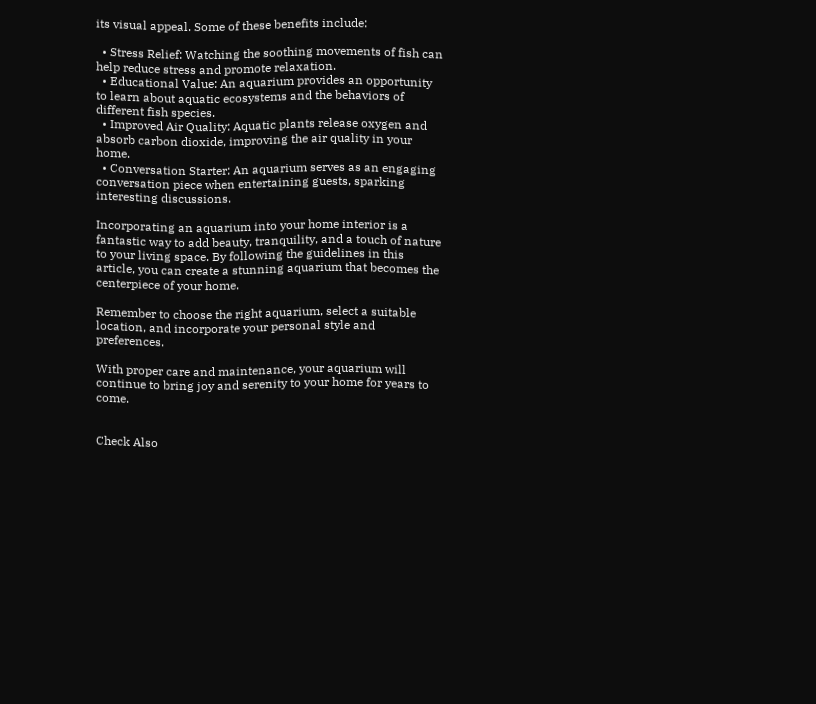its visual appeal. Some of these benefits include:

  • Stress Relief: Watching the soothing movements of fish can help reduce stress and promote relaxation.
  • Educational Value: An aquarium provides an opportunity to learn about aquatic ecosystems and the behaviors of different fish species.
  • Improved Air Quality: Aquatic plants release oxygen and absorb carbon dioxide, improving the air quality in your home.
  • Conversation Starter: An aquarium serves as an engaging conversation piece when entertaining guests, sparking interesting discussions.

Incorporating an aquarium into your home interior is a fantastic way to add beauty, tranquility, and a touch of nature to your living space. By following the guidelines in this article, you can create a stunning aquarium that becomes the centerpiece of your home.

Remember to choose the right aquarium, select a suitable location, and incorporate your personal style and preferences.

With proper care and maintenance, your aquarium will continue to bring joy and serenity to your home for years to come.


Check Also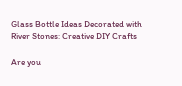Glass Bottle Ideas Decorated with River Stones: Creative DIY Crafts

Are you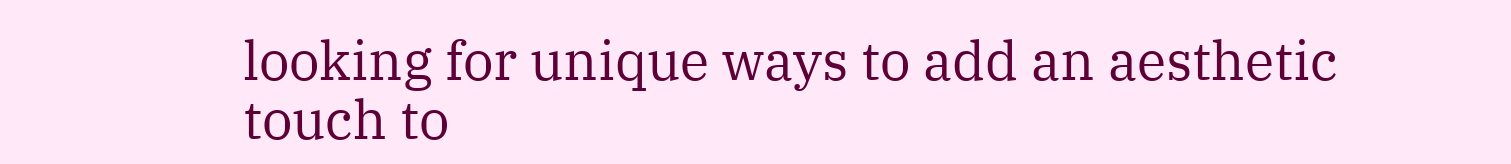looking for unique ways to add an aesthetic touch to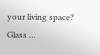your living space? Glass …